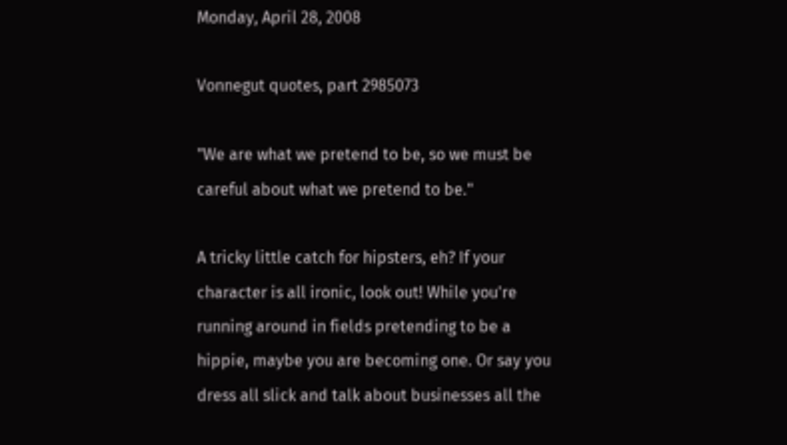Monday, April 28, 2008

Vonnegut quotes, part 2985073

"We are what we pretend to be, so we must be careful about what we pretend to be."

A tricky little catch for hipsters, eh? If your character is all ironic, look out! While you're running around in fields pretending to be a hippie, maybe you are becoming one. Or say you dress all slick and talk about businesses all the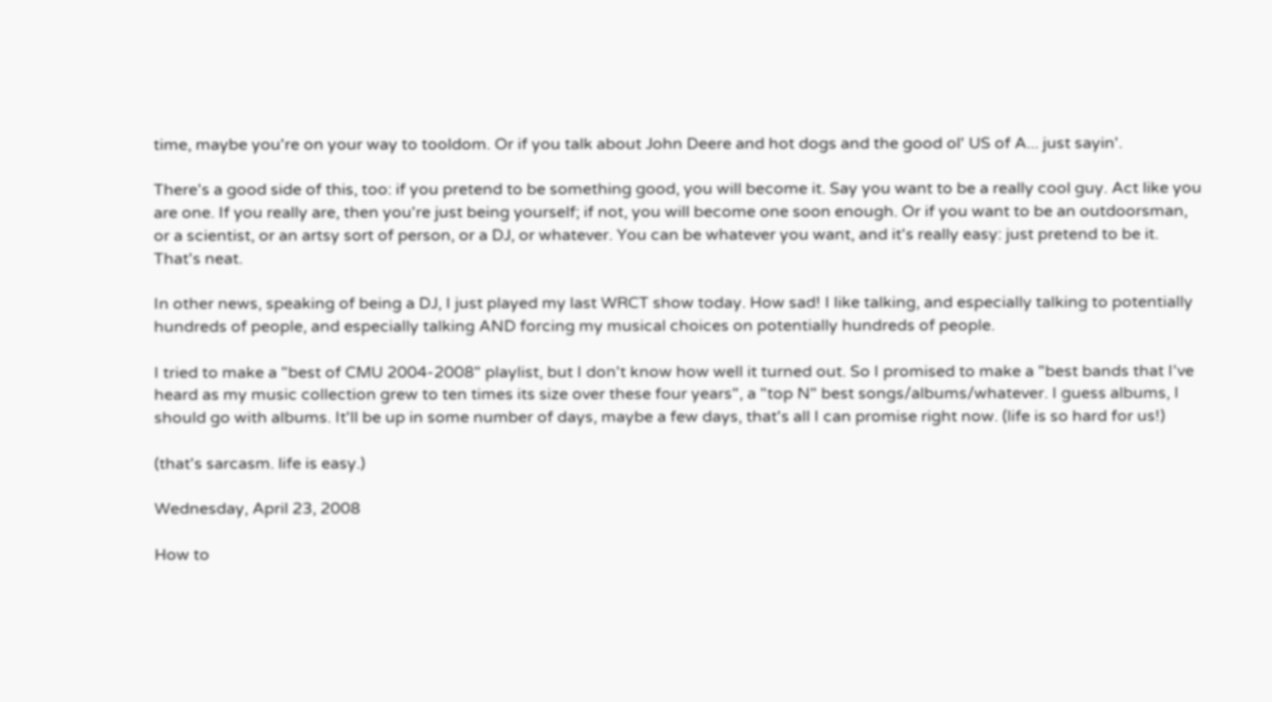time, maybe you're on your way to tooldom. Or if you talk about John Deere and hot dogs and the good ol' US of A... just sayin'.

There's a good side of this, too: if you pretend to be something good, you will become it. Say you want to be a really cool guy. Act like you are one. If you really are, then you're just being yourself; if not, you will become one soon enough. Or if you want to be an outdoorsman, or a scientist, or an artsy sort of person, or a DJ, or whatever. You can be whatever you want, and it's really easy: just pretend to be it. That's neat.

In other news, speaking of being a DJ, I just played my last WRCT show today. How sad! I like talking, and especially talking to potentially hundreds of people, and especially talking AND forcing my musical choices on potentially hundreds of people.

I tried to make a "best of CMU 2004-2008" playlist, but I don't know how well it turned out. So I promised to make a "best bands that I've heard as my music collection grew to ten times its size over these four years", a "top N" best songs/albums/whatever. I guess albums, I should go with albums. It'll be up in some number of days, maybe a few days, that's all I can promise right now. (life is so hard for us!)

(that's sarcasm. life is easy.)

Wednesday, April 23, 2008

How to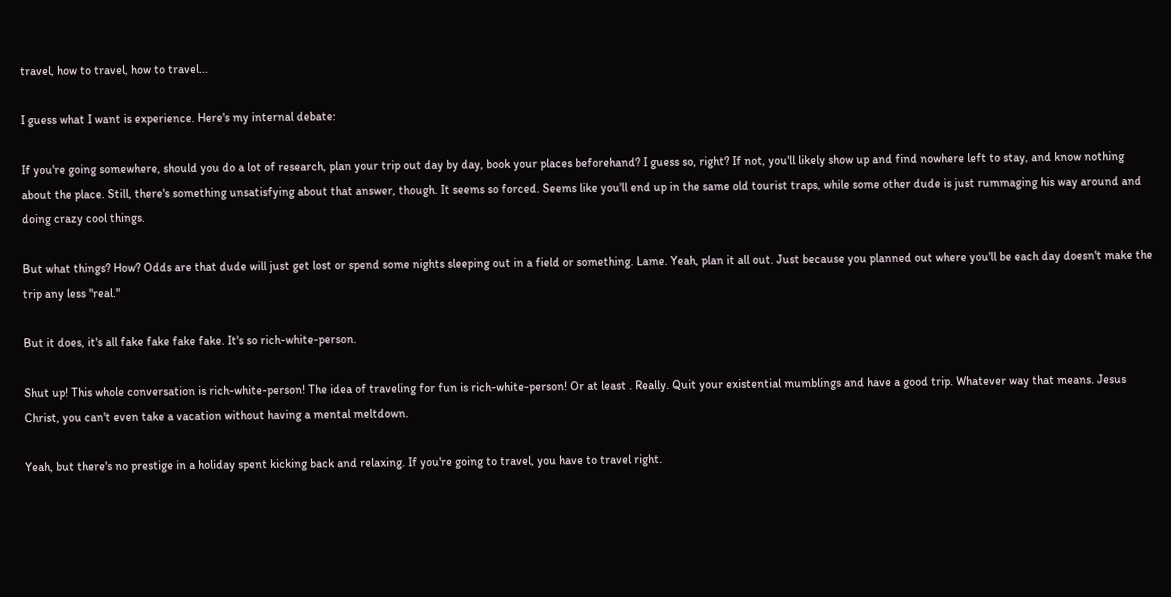travel, how to travel, how to travel...

I guess what I want is experience. Here's my internal debate:

If you're going somewhere, should you do a lot of research, plan your trip out day by day, book your places beforehand? I guess so, right? If not, you'll likely show up and find nowhere left to stay, and know nothing about the place. Still, there's something unsatisfying about that answer, though. It seems so forced. Seems like you'll end up in the same old tourist traps, while some other dude is just rummaging his way around and doing crazy cool things.

But what things? How? Odds are that dude will just get lost or spend some nights sleeping out in a field or something. Lame. Yeah, plan it all out. Just because you planned out where you'll be each day doesn't make the trip any less "real."

But it does, it's all fake fake fake fake. It's so rich-white-person.

Shut up! This whole conversation is rich-white-person! The idea of traveling for fun is rich-white-person! Or at least . Really. Quit your existential mumblings and have a good trip. Whatever way that means. Jesus Christ, you can't even take a vacation without having a mental meltdown.

Yeah, but there's no prestige in a holiday spent kicking back and relaxing. If you're going to travel, you have to travel right.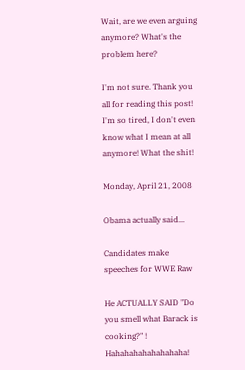Wait, are we even arguing anymore? What's the problem here?

I'm not sure. Thank you all for reading this post! I'm so tired, I don't even know what I mean at all anymore! What the shit!

Monday, April 21, 2008

Obama actually said...

Candidates make speeches for WWE Raw

He ACTUALLY SAID "Do you smell what Barack is cooking?" ! Hahahahahahahahaha!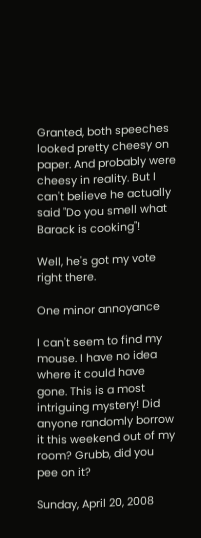Granted, both speeches looked pretty cheesy on paper. And probably were cheesy in reality. But I can't believe he actually said "Do you smell what Barack is cooking"!

Well, he's got my vote right there.

One minor annoyance

I can't seem to find my mouse. I have no idea where it could have gone. This is a most intriguing mystery! Did anyone randomly borrow it this weekend out of my room? Grubb, did you pee on it?

Sunday, April 20, 2008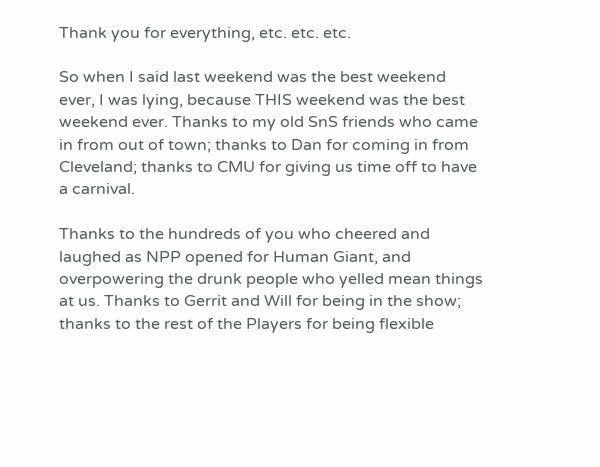Thank you for everything, etc. etc. etc.

So when I said last weekend was the best weekend ever, I was lying, because THIS weekend was the best weekend ever. Thanks to my old SnS friends who came in from out of town; thanks to Dan for coming in from Cleveland; thanks to CMU for giving us time off to have a carnival.

Thanks to the hundreds of you who cheered and laughed as NPP opened for Human Giant, and overpowering the drunk people who yelled mean things at us. Thanks to Gerrit and Will for being in the show; thanks to the rest of the Players for being flexible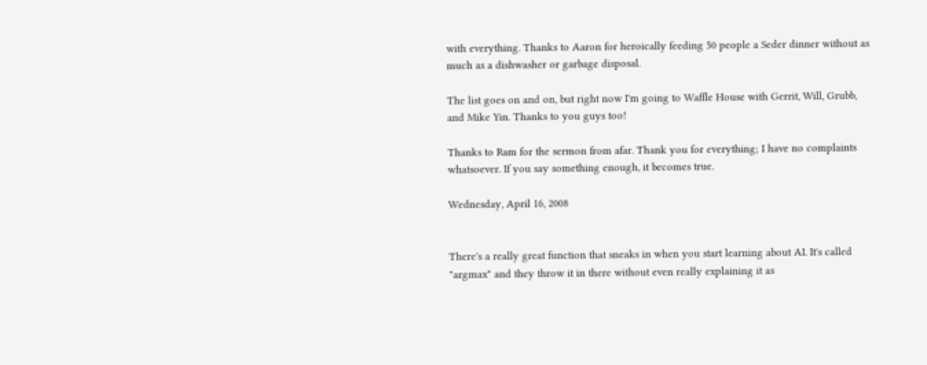with everything. Thanks to Aaron for heroically feeding 50 people a Seder dinner without as much as a dishwasher or garbage disposal.

The list goes on and on, but right now I'm going to Waffle House with Gerrit, Will, Grubb, and Mike Yin. Thanks to you guys too!

Thanks to Ram for the sermon from afar. Thank you for everything; I have no complaints whatsoever. If you say something enough, it becomes true.

Wednesday, April 16, 2008


There's a really great function that sneaks in when you start learning about AI. It's called "argmax" and they throw it in there without even really explaining it as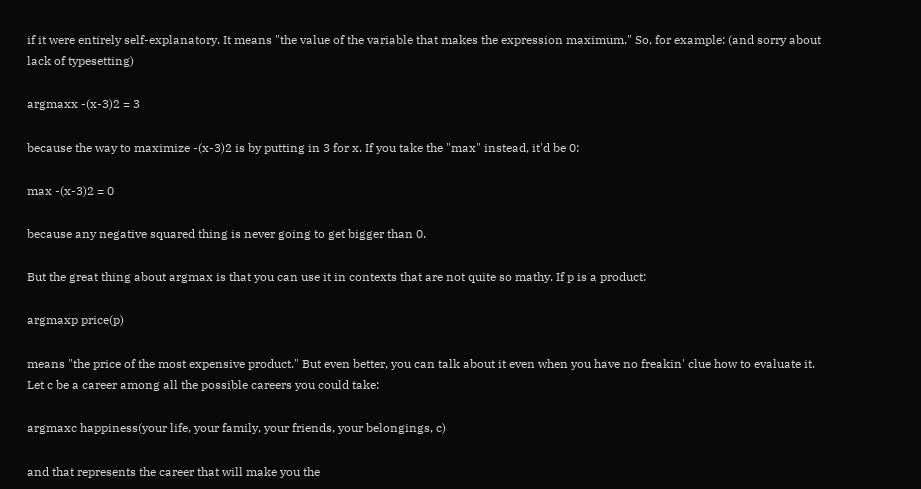if it were entirely self-explanatory. It means "the value of the variable that makes the expression maximum." So, for example: (and sorry about lack of typesetting)

argmaxx -(x-3)2 = 3

because the way to maximize -(x-3)2 is by putting in 3 for x. If you take the "max" instead, it'd be 0:

max -(x-3)2 = 0

because any negative squared thing is never going to get bigger than 0.

But the great thing about argmax is that you can use it in contexts that are not quite so mathy. If p is a product:

argmaxp price(p)

means "the price of the most expensive product." But even better, you can talk about it even when you have no freakin' clue how to evaluate it. Let c be a career among all the possible careers you could take:

argmaxc happiness(your life, your family, your friends, your belongings, c)

and that represents the career that will make you the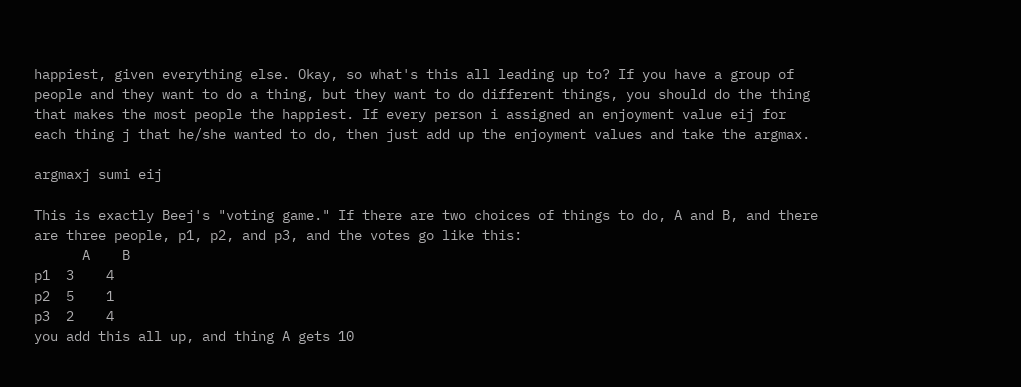happiest, given everything else. Okay, so what's this all leading up to? If you have a group of people and they want to do a thing, but they want to do different things, you should do the thing that makes the most people the happiest. If every person i assigned an enjoyment value eij for each thing j that he/she wanted to do, then just add up the enjoyment values and take the argmax.

argmaxj sumi eij

This is exactly Beej's "voting game." If there are two choices of things to do, A and B, and there are three people, p1, p2, and p3, and the votes go like this:
      A    B
p1  3    4
p2  5    1
p3  2    4
you add this all up, and thing A gets 10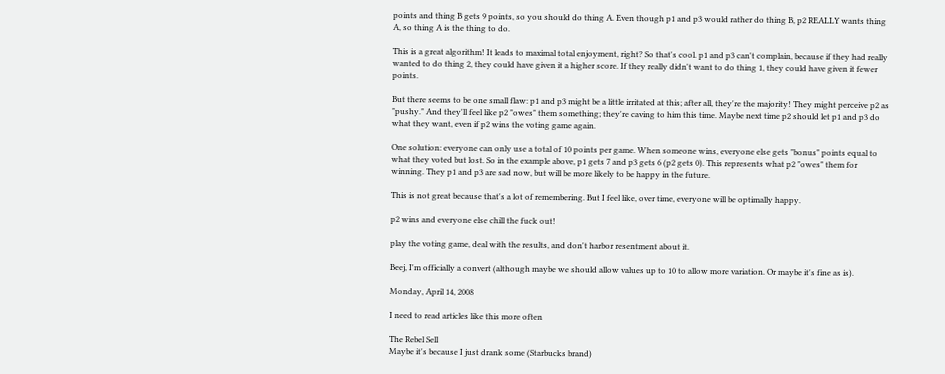points and thing B gets 9 points, so you should do thing A. Even though p1 and p3 would rather do thing B, p2 REALLY wants thing A, so thing A is the thing to do.

This is a great algorithm! It leads to maximal total enjoyment, right? So that's cool. p1 and p3 can't complain, because if they had really wanted to do thing 2, they could have given it a higher score. If they really didn't want to do thing 1, they could have given it fewer points.

But there seems to be one small flaw: p1 and p3 might be a little irritated at this; after all, they're the majority! They might perceive p2 as "pushy." And they'll feel like p2 "owes" them something; they're caving to him this time. Maybe next time p2 should let p1 and p3 do what they want, even if p2 wins the voting game again.

One solution: everyone can only use a total of 10 points per game. When someone wins, everyone else gets "bonus" points equal to what they voted but lost. So in the example above, p1 gets 7 and p3 gets 6 (p2 gets 0). This represents what p2 "owes" them for winning. They p1 and p3 are sad now, but will be more likely to be happy in the future.

This is not great because that's a lot of remembering. But I feel like, over time, everyone will be optimally happy.

p2 wins and everyone else chill the fuck out!

play the voting game, deal with the results, and don't harbor resentment about it.

Beej, I'm officially a convert (although maybe we should allow values up to 10 to allow more variation. Or maybe it's fine as is).

Monday, April 14, 2008

I need to read articles like this more often

The Rebel Sell
Maybe it's because I just drank some (Starbucks brand)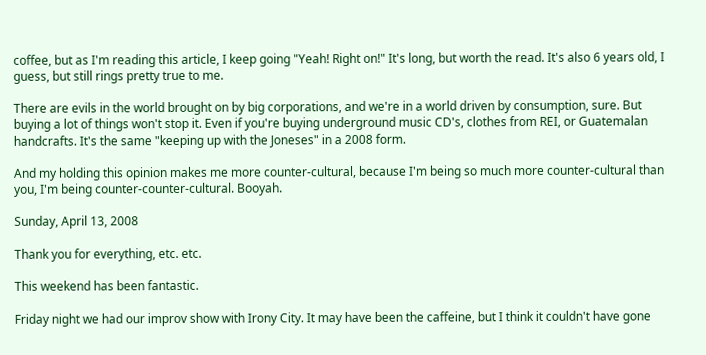coffee, but as I'm reading this article, I keep going "Yeah! Right on!" It's long, but worth the read. It's also 6 years old, I guess, but still rings pretty true to me.

There are evils in the world brought on by big corporations, and we're in a world driven by consumption, sure. But buying a lot of things won't stop it. Even if you're buying underground music CD's, clothes from REI, or Guatemalan handcrafts. It's the same "keeping up with the Joneses" in a 2008 form.

And my holding this opinion makes me more counter-cultural, because I'm being so much more counter-cultural than you, I'm being counter-counter-cultural. Booyah.

Sunday, April 13, 2008

Thank you for everything, etc. etc.

This weekend has been fantastic.

Friday night we had our improv show with Irony City. It may have been the caffeine, but I think it couldn't have gone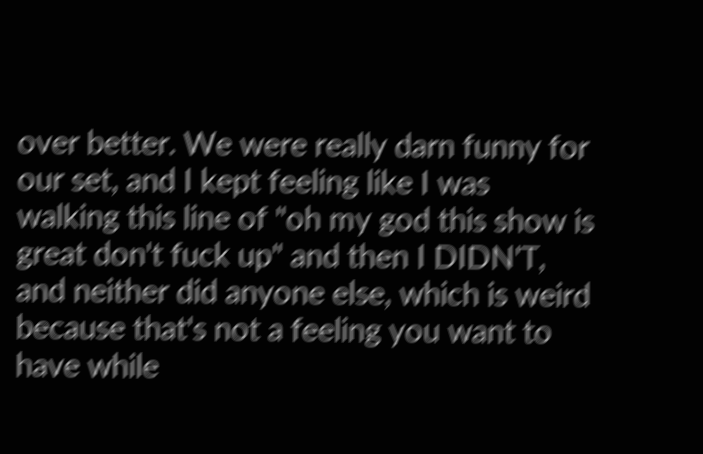over better. We were really darn funny for our set, and I kept feeling like I was walking this line of "oh my god this show is great don't fuck up" and then I DIDN'T, and neither did anyone else, which is weird because that's not a feeling you want to have while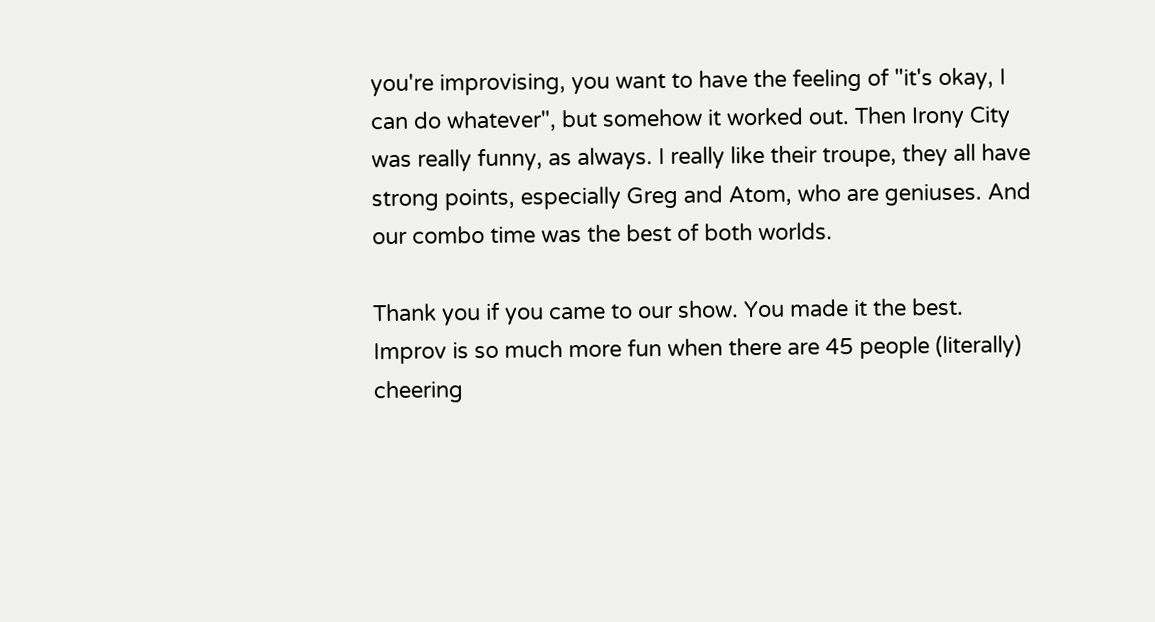you're improvising, you want to have the feeling of "it's okay, I can do whatever", but somehow it worked out. Then Irony City was really funny, as always. I really like their troupe, they all have strong points, especially Greg and Atom, who are geniuses. And our combo time was the best of both worlds.

Thank you if you came to our show. You made it the best. Improv is so much more fun when there are 45 people (literally) cheering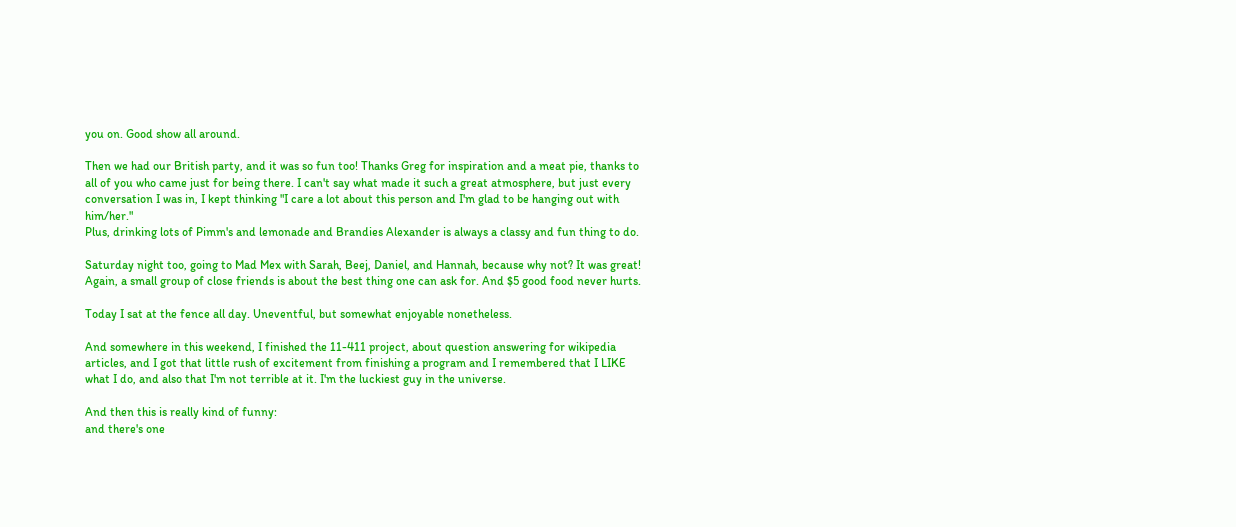you on. Good show all around.

Then we had our British party, and it was so fun too! Thanks Greg for inspiration and a meat pie, thanks to all of you who came just for being there. I can't say what made it such a great atmosphere, but just every conversation I was in, I kept thinking "I care a lot about this person and I'm glad to be hanging out with him/her."
Plus, drinking lots of Pimm's and lemonade and Brandies Alexander is always a classy and fun thing to do.

Saturday night too, going to Mad Mex with Sarah, Beej, Daniel, and Hannah, because why not? It was great! Again, a small group of close friends is about the best thing one can ask for. And $5 good food never hurts.

Today I sat at the fence all day. Uneventful, but somewhat enjoyable nonetheless.

And somewhere in this weekend, I finished the 11-411 project, about question answering for wikipedia articles, and I got that little rush of excitement from finishing a program and I remembered that I LIKE what I do, and also that I'm not terrible at it. I'm the luckiest guy in the universe.

And then this is really kind of funny:
and there's one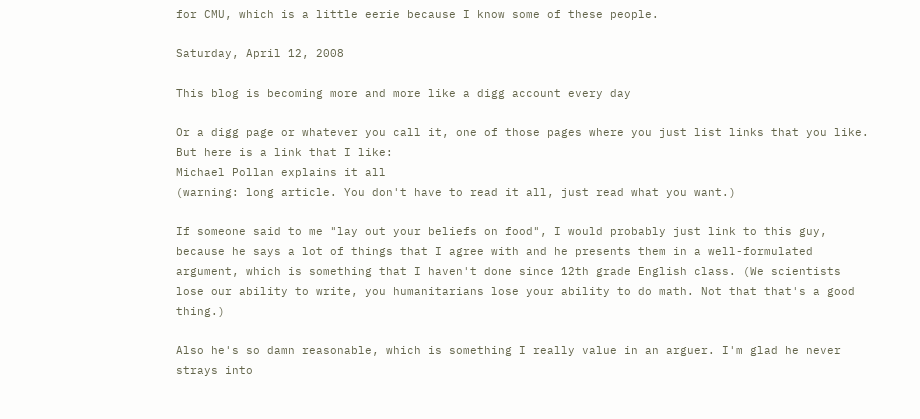for CMU, which is a little eerie because I know some of these people.

Saturday, April 12, 2008

This blog is becoming more and more like a digg account every day

Or a digg page or whatever you call it, one of those pages where you just list links that you like. But here is a link that I like:
Michael Pollan explains it all
(warning: long article. You don't have to read it all, just read what you want.)

If someone said to me "lay out your beliefs on food", I would probably just link to this guy, because he says a lot of things that I agree with and he presents them in a well-formulated argument, which is something that I haven't done since 12th grade English class. (We scientists lose our ability to write, you humanitarians lose your ability to do math. Not that that's a good thing.)

Also he's so damn reasonable, which is something I really value in an arguer. I'm glad he never strays into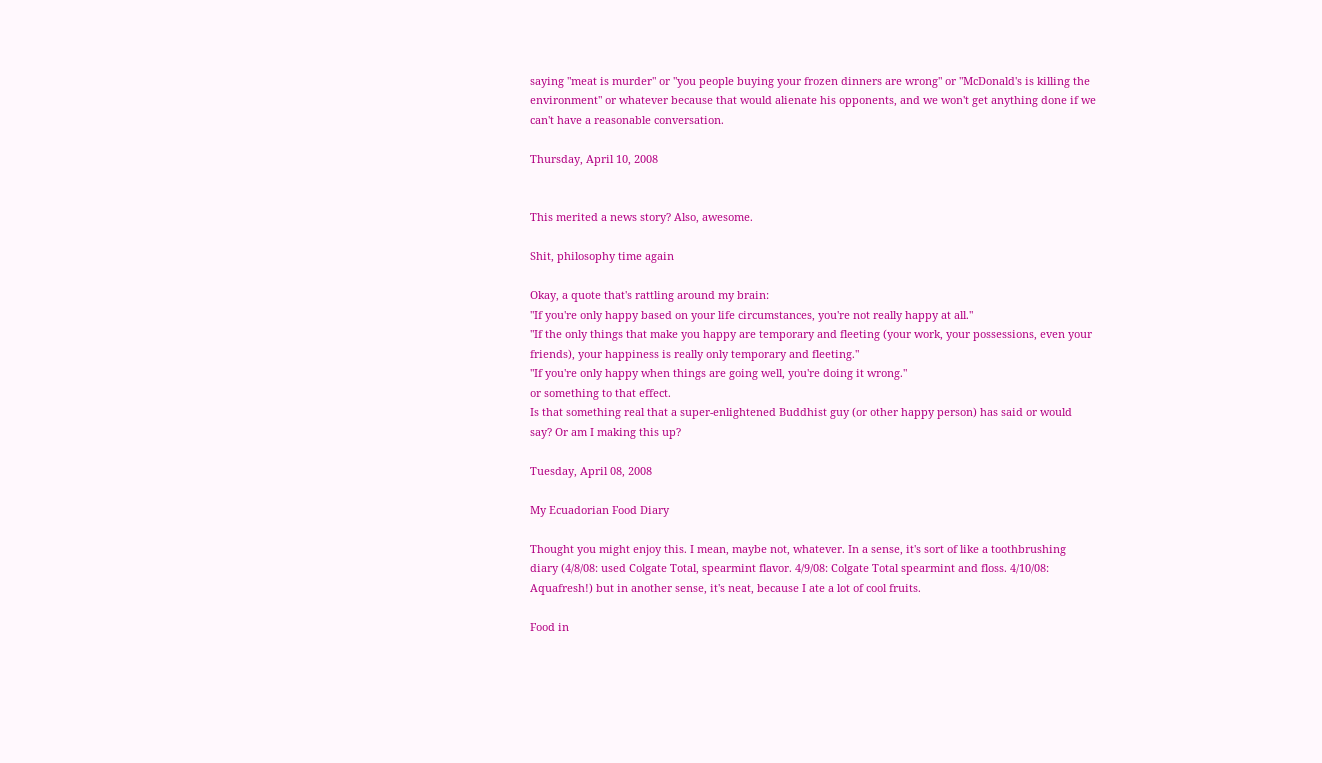saying "meat is murder" or "you people buying your frozen dinners are wrong" or "McDonald's is killing the environment" or whatever because that would alienate his opponents, and we won't get anything done if we can't have a reasonable conversation.

Thursday, April 10, 2008


This merited a news story? Also, awesome.

Shit, philosophy time again

Okay, a quote that's rattling around my brain:
"If you're only happy based on your life circumstances, you're not really happy at all."
"If the only things that make you happy are temporary and fleeting (your work, your possessions, even your friends), your happiness is really only temporary and fleeting."
"If you're only happy when things are going well, you're doing it wrong."
or something to that effect.
Is that something real that a super-enlightened Buddhist guy (or other happy person) has said or would say? Or am I making this up?

Tuesday, April 08, 2008

My Ecuadorian Food Diary

Thought you might enjoy this. I mean, maybe not, whatever. In a sense, it's sort of like a toothbrushing diary (4/8/08: used Colgate Total, spearmint flavor. 4/9/08: Colgate Total spearmint and floss. 4/10/08: Aquafresh!) but in another sense, it's neat, because I ate a lot of cool fruits.

Food in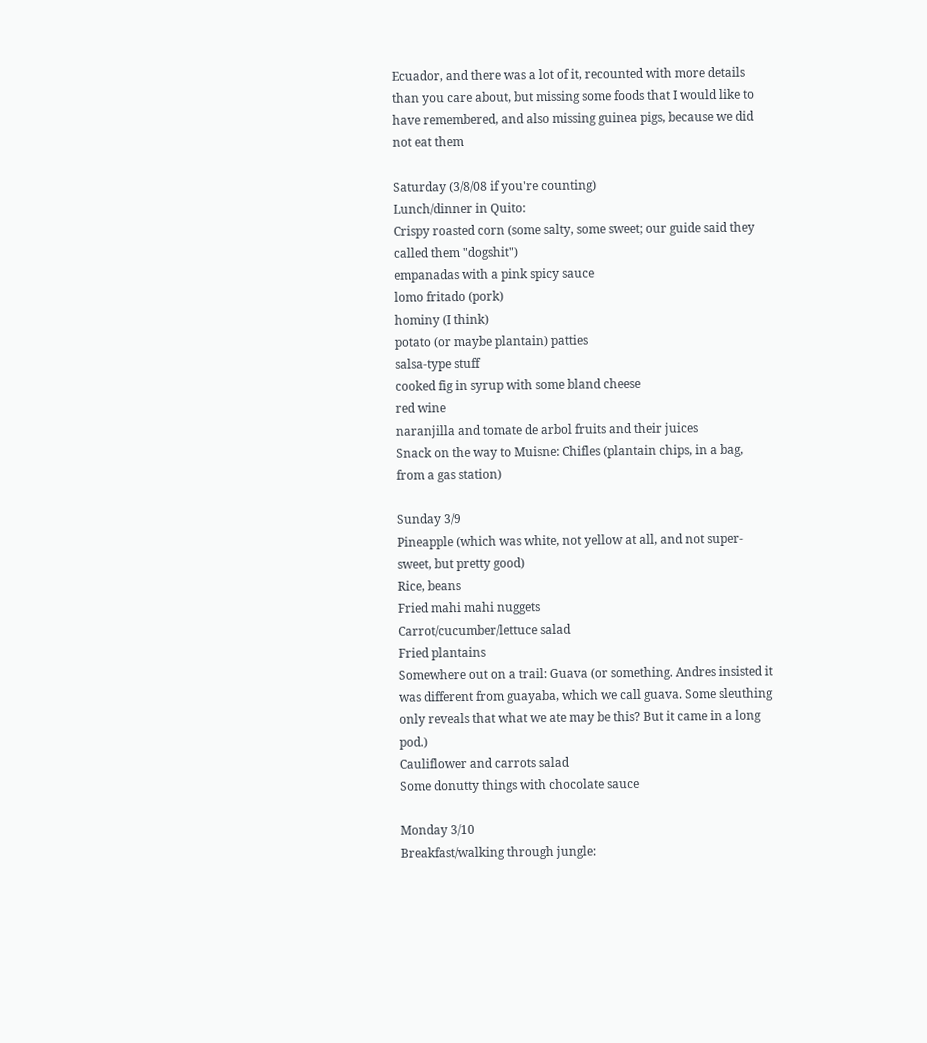Ecuador, and there was a lot of it, recounted with more details than you care about, but missing some foods that I would like to have remembered, and also missing guinea pigs, because we did not eat them

Saturday (3/8/08 if you're counting)
Lunch/dinner in Quito:
Crispy roasted corn (some salty, some sweet; our guide said they called them "dogshit")
empanadas with a pink spicy sauce
lomo fritado (pork)
hominy (I think)
potato (or maybe plantain) patties
salsa-type stuff
cooked fig in syrup with some bland cheese
red wine
naranjilla and tomate de arbol fruits and their juices
Snack on the way to Muisne: Chifles (plantain chips, in a bag, from a gas station)

Sunday 3/9
Pineapple (which was white, not yellow at all, and not super-sweet, but pretty good)
Rice, beans
Fried mahi mahi nuggets
Carrot/cucumber/lettuce salad
Fried plantains
Somewhere out on a trail: Guava (or something. Andres insisted it was different from guayaba, which we call guava. Some sleuthing only reveals that what we ate may be this? But it came in a long pod.)
Cauliflower and carrots salad
Some donutty things with chocolate sauce

Monday 3/10
Breakfast/walking through jungle: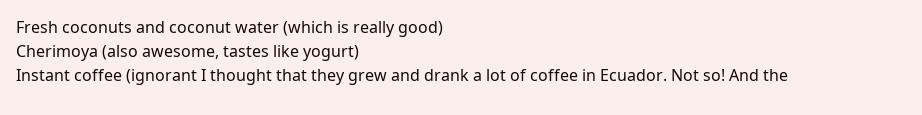Fresh coconuts and coconut water (which is really good)
Cherimoya (also awesome, tastes like yogurt)
Instant coffee (ignorant I thought that they grew and drank a lot of coffee in Ecuador. Not so! And the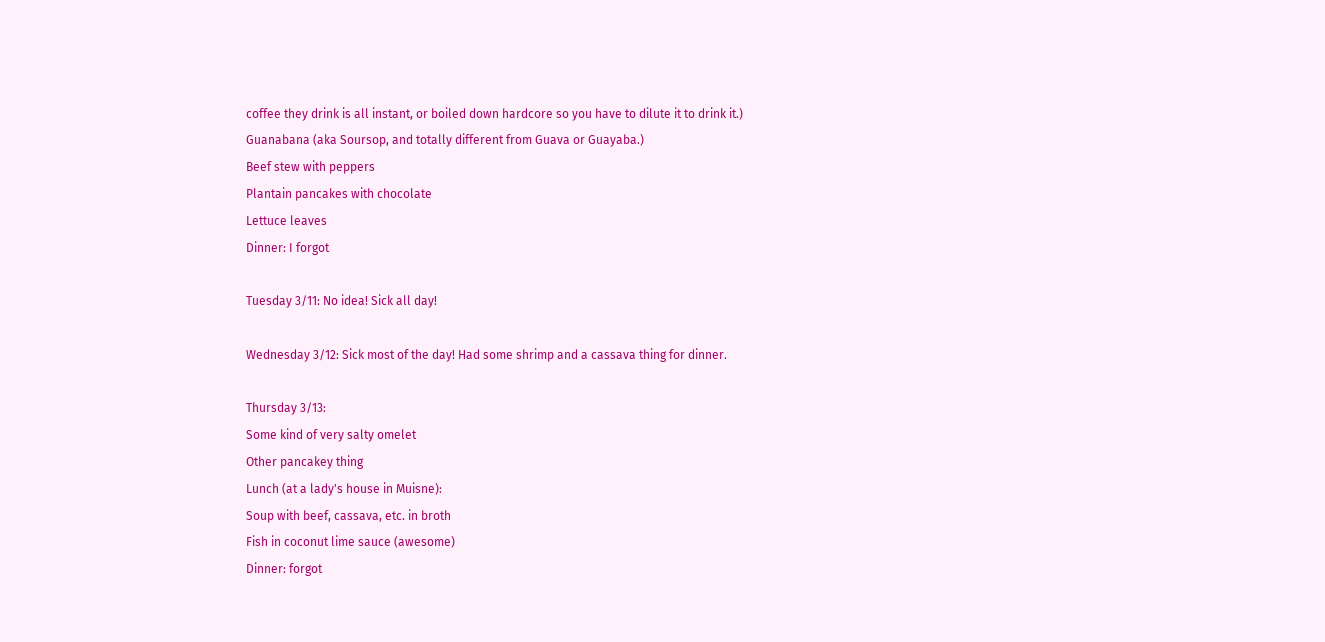coffee they drink is all instant, or boiled down hardcore so you have to dilute it to drink it.)
Guanabana (aka Soursop, and totally different from Guava or Guayaba.)
Beef stew with peppers
Plantain pancakes with chocolate
Lettuce leaves
Dinner: I forgot

Tuesday 3/11: No idea! Sick all day!

Wednesday 3/12: Sick most of the day! Had some shrimp and a cassava thing for dinner.

Thursday 3/13:
Some kind of very salty omelet
Other pancakey thing
Lunch (at a lady's house in Muisne):
Soup with beef, cassava, etc. in broth
Fish in coconut lime sauce (awesome)
Dinner: forgot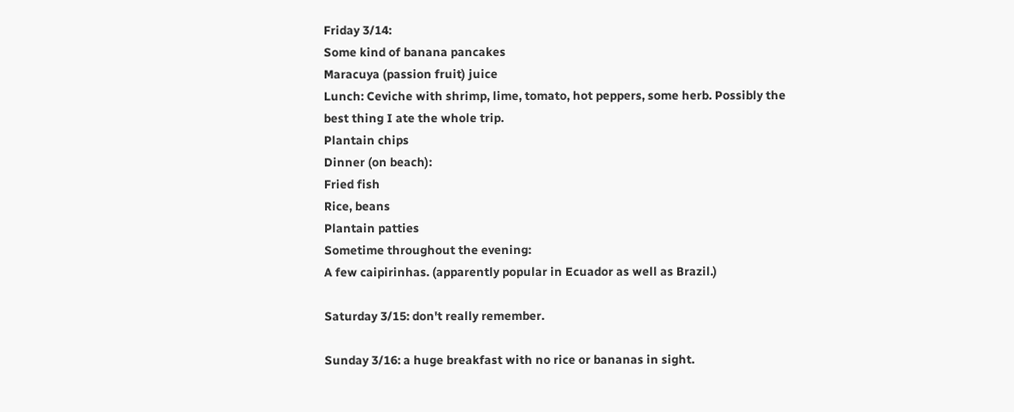Friday 3/14:
Some kind of banana pancakes
Maracuya (passion fruit) juice
Lunch: Ceviche with shrimp, lime, tomato, hot peppers, some herb. Possibly the best thing I ate the whole trip.
Plantain chips
Dinner (on beach):
Fried fish
Rice, beans
Plantain patties
Sometime throughout the evening:
A few caipirinhas. (apparently popular in Ecuador as well as Brazil.)

Saturday 3/15: don't really remember.

Sunday 3/16: a huge breakfast with no rice or bananas in sight.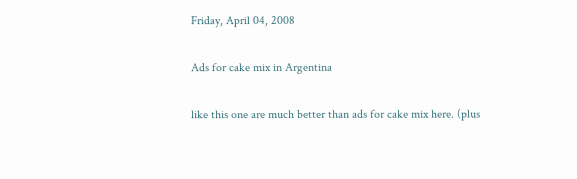Friday, April 04, 2008

Ads for cake mix in Argentina

like this one are much better than ads for cake mix here. (plus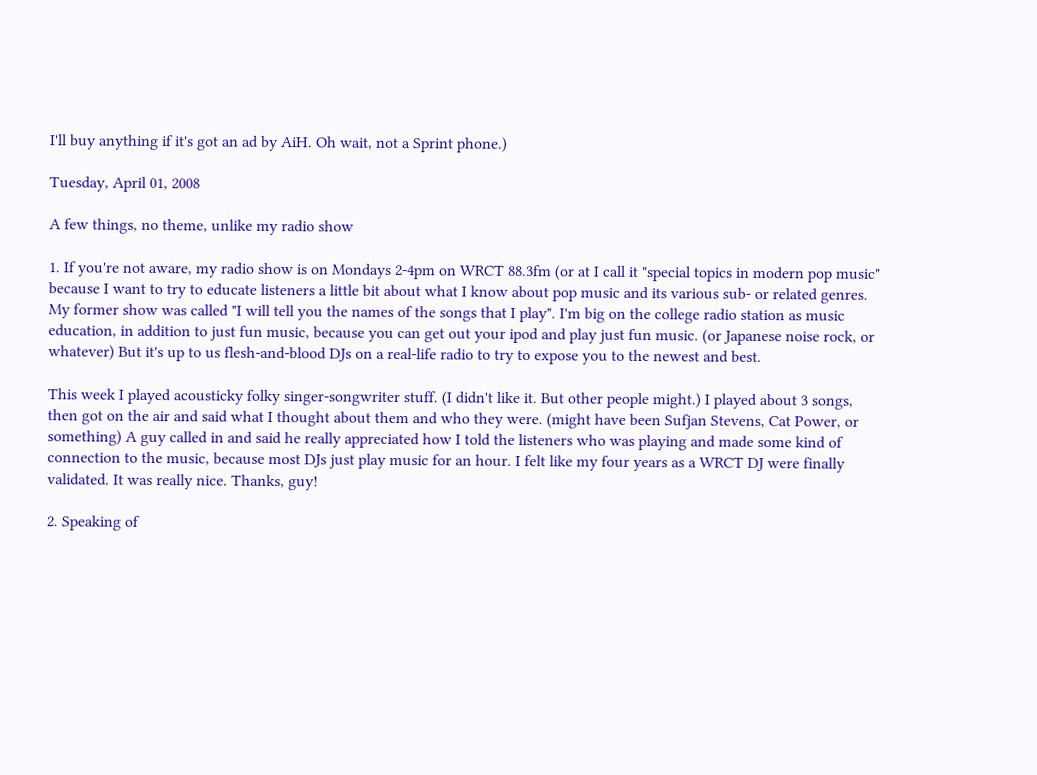I'll buy anything if it's got an ad by AiH. Oh wait, not a Sprint phone.)

Tuesday, April 01, 2008

A few things, no theme, unlike my radio show

1. If you're not aware, my radio show is on Mondays 2-4pm on WRCT 88.3fm (or at I call it "special topics in modern pop music" because I want to try to educate listeners a little bit about what I know about pop music and its various sub- or related genres. My former show was called "I will tell you the names of the songs that I play". I'm big on the college radio station as music education, in addition to just fun music, because you can get out your ipod and play just fun music. (or Japanese noise rock, or whatever) But it's up to us flesh-and-blood DJs on a real-life radio to try to expose you to the newest and best.

This week I played acousticky folky singer-songwriter stuff. (I didn't like it. But other people might.) I played about 3 songs, then got on the air and said what I thought about them and who they were. (might have been Sufjan Stevens, Cat Power, or something) A guy called in and said he really appreciated how I told the listeners who was playing and made some kind of connection to the music, because most DJs just play music for an hour. I felt like my four years as a WRCT DJ were finally validated. It was really nice. Thanks, guy!

2. Speaking of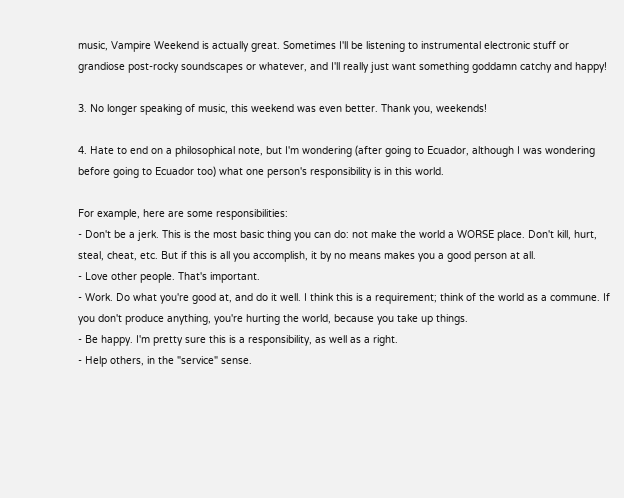music, Vampire Weekend is actually great. Sometimes I'll be listening to instrumental electronic stuff or grandiose post-rocky soundscapes or whatever, and I'll really just want something goddamn catchy and happy!

3. No longer speaking of music, this weekend was even better. Thank you, weekends!

4. Hate to end on a philosophical note, but I'm wondering (after going to Ecuador, although I was wondering before going to Ecuador too) what one person's responsibility is in this world.

For example, here are some responsibilities:
- Don't be a jerk. This is the most basic thing you can do: not make the world a WORSE place. Don't kill, hurt, steal, cheat, etc. But if this is all you accomplish, it by no means makes you a good person at all.
- Love other people. That's important.
- Work. Do what you're good at, and do it well. I think this is a requirement; think of the world as a commune. If you don't produce anything, you're hurting the world, because you take up things.
- Be happy. I'm pretty sure this is a responsibility, as well as a right.
- Help others, in the "service" sense.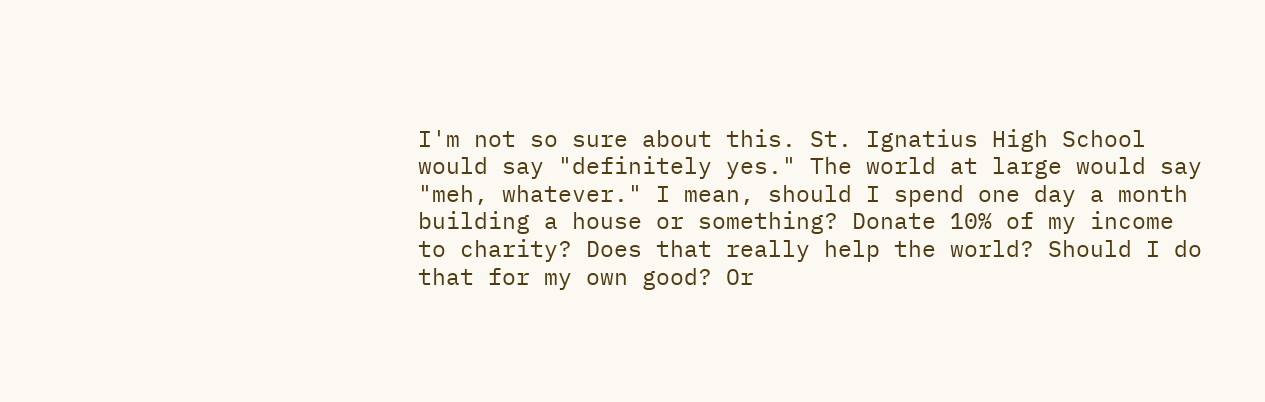I'm not so sure about this. St. Ignatius High School would say "definitely yes." The world at large would say "meh, whatever." I mean, should I spend one day a month building a house or something? Donate 10% of my income to charity? Does that really help the world? Should I do that for my own good? Or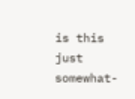is this just somewhat-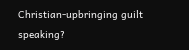Christian-upbringing guilt speaking?